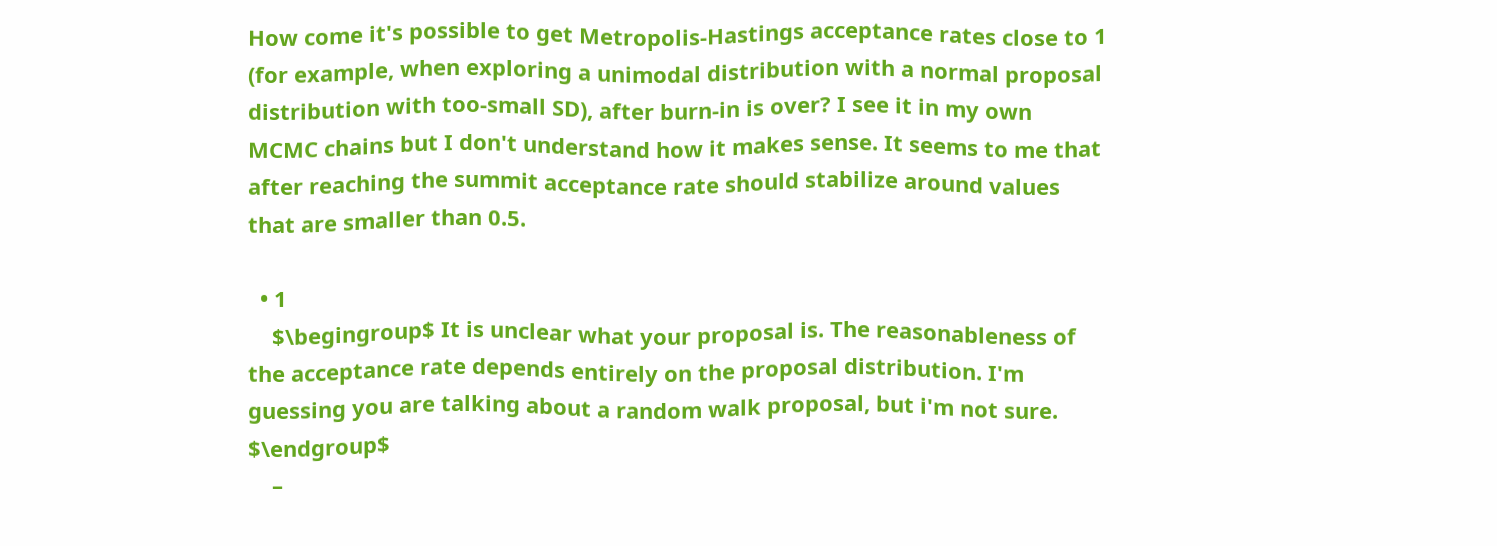How come it's possible to get Metropolis-Hastings acceptance rates close to 1 (for example, when exploring a unimodal distribution with a normal proposal distribution with too-small SD), after burn-in is over? I see it in my own MCMC chains but I don't understand how it makes sense. It seems to me that after reaching the summit acceptance rate should stabilize around values that are smaller than 0.5.

  • 1
    $\begingroup$ It is unclear what your proposal is. The reasonableness of the acceptance rate depends entirely on the proposal distribution. I'm guessing you are talking about a random walk proposal, but i'm not sure. $\endgroup$
    –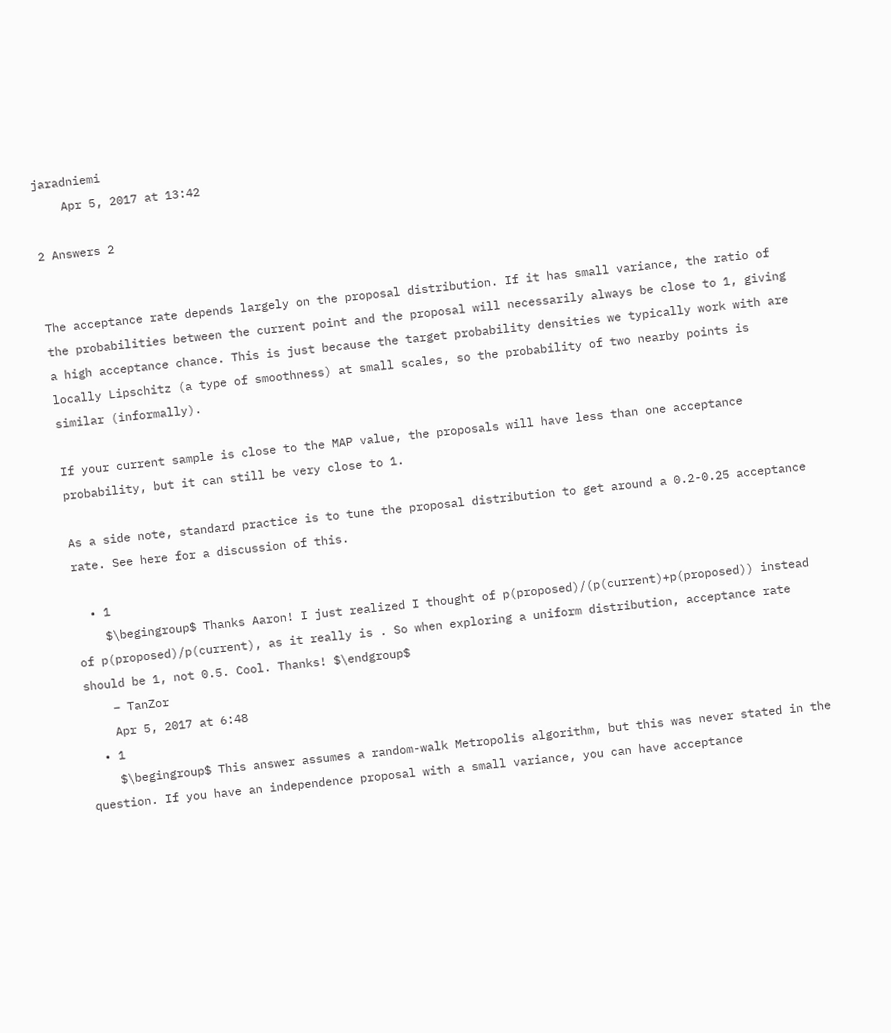jaradniemi
    Apr 5, 2017 at 13:42

2 Answers 2


The acceptance rate depends largely on the proposal distribution. If it has small variance, the ratio of the probabilities between the current point and the proposal will necessarily always be close to 1, giving a high acceptance chance. This is just because the target probability densities we typically work with are locally Lipschitz (a type of smoothness) at small scales, so the probability of two nearby points is similar (informally).

If your current sample is close to the MAP value, the proposals will have less than one acceptance probability, but it can still be very close to 1.

As a side note, standard practice is to tune the proposal distribution to get around a 0.2-0.25 acceptance rate. See here for a discussion of this.

  • 1
    $\begingroup$ Thanks Aaron! I just realized I thought of p(proposed)/(p(current)+p(proposed)) instead of p(proposed)/p(current), as it really is . So when exploring a uniform distribution, acceptance rate should be 1, not 0.5. Cool. Thanks! $\endgroup$
    – TanZor
    Apr 5, 2017 at 6:48
  • 1
    $\begingroup$ This answer assumes a random-walk Metropolis algorithm, but this was never stated in the question. If you have an independence proposal with a small variance, you can have acceptance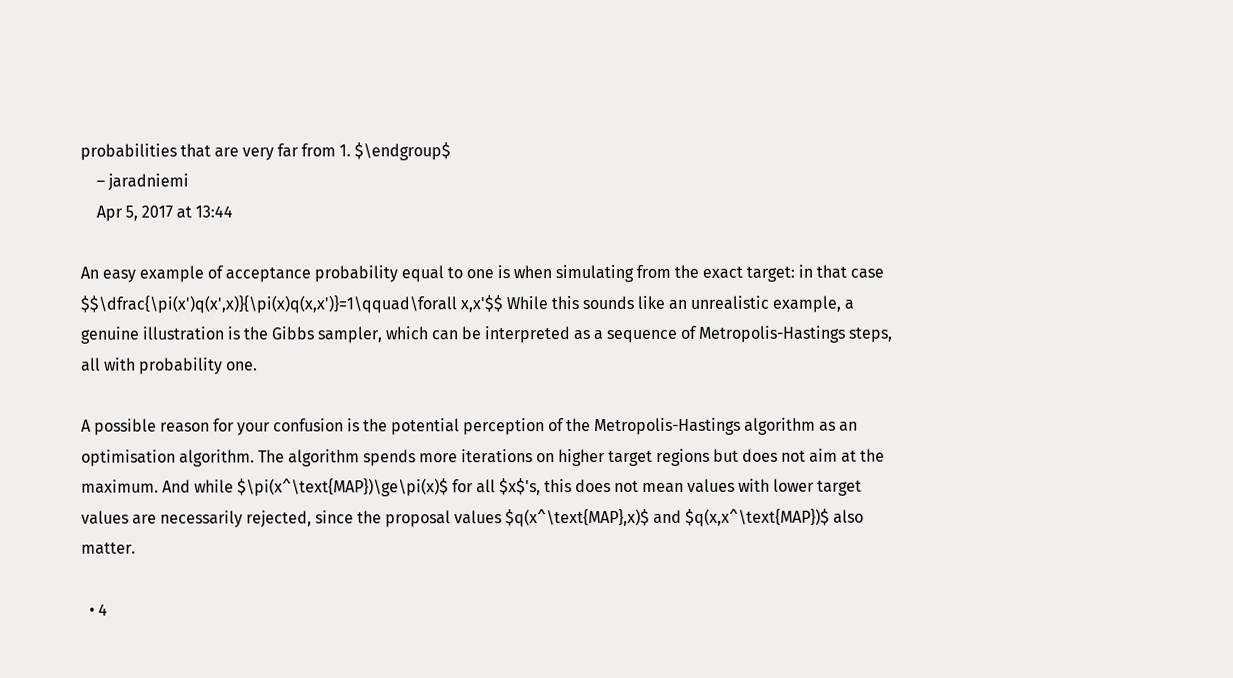probabilities that are very far from 1. $\endgroup$
    – jaradniemi
    Apr 5, 2017 at 13:44

An easy example of acceptance probability equal to one is when simulating from the exact target: in that case $$\dfrac{\pi(x')q(x',x)}{\pi(x)q(x,x')}=1\qquad\forall x,x'$$ While this sounds like an unrealistic example, a genuine illustration is the Gibbs sampler, which can be interpreted as a sequence of Metropolis-Hastings steps, all with probability one.

A possible reason for your confusion is the potential perception of the Metropolis-Hastings algorithm as an optimisation algorithm. The algorithm spends more iterations on higher target regions but does not aim at the maximum. And while $\pi(x^\text{MAP})\ge\pi(x)$ for all $x$'s, this does not mean values with lower target values are necessarily rejected, since the proposal values $q(x^\text{MAP},x)$ and $q(x,x^\text{MAP})$ also matter.

  • 4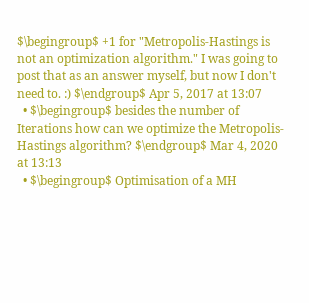$\begingroup$ +1 for "Metropolis-Hastings is not an optimization algorithm." I was going to post that as an answer myself, but now I don't need to. :) $\endgroup$ Apr 5, 2017 at 13:07
  • $\begingroup$ besides the number of Iterations how can we optimize the Metropolis-Hastings algorithm? $\endgroup$ Mar 4, 2020 at 13:13
  • $\begingroup$ Optimisation of a MH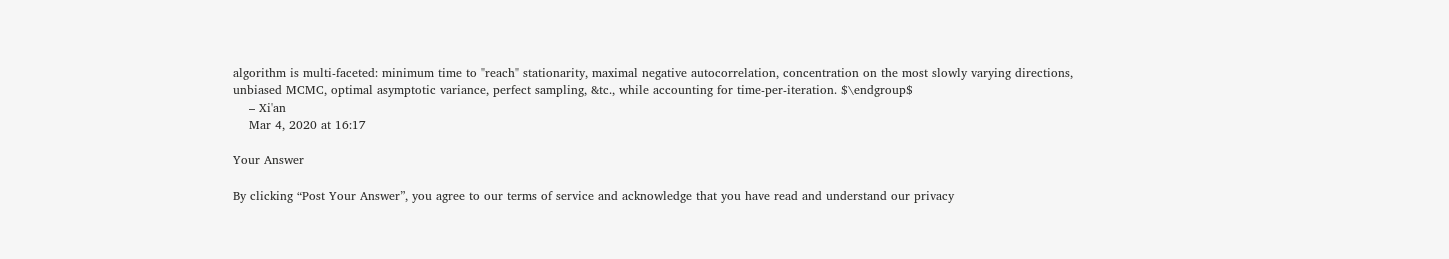algorithm is multi-faceted: minimum time to "reach" stationarity, maximal negative autocorrelation, concentration on the most slowly varying directions, unbiased MCMC, optimal asymptotic variance, perfect sampling, &tc., while accounting for time-per-iteration. $\endgroup$
    – Xi'an
    Mar 4, 2020 at 16:17

Your Answer

By clicking “Post Your Answer”, you agree to our terms of service and acknowledge that you have read and understand our privacy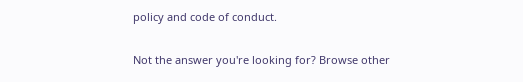policy and code of conduct.

Not the answer you're looking for? Browse other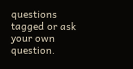questions tagged or ask your own question.